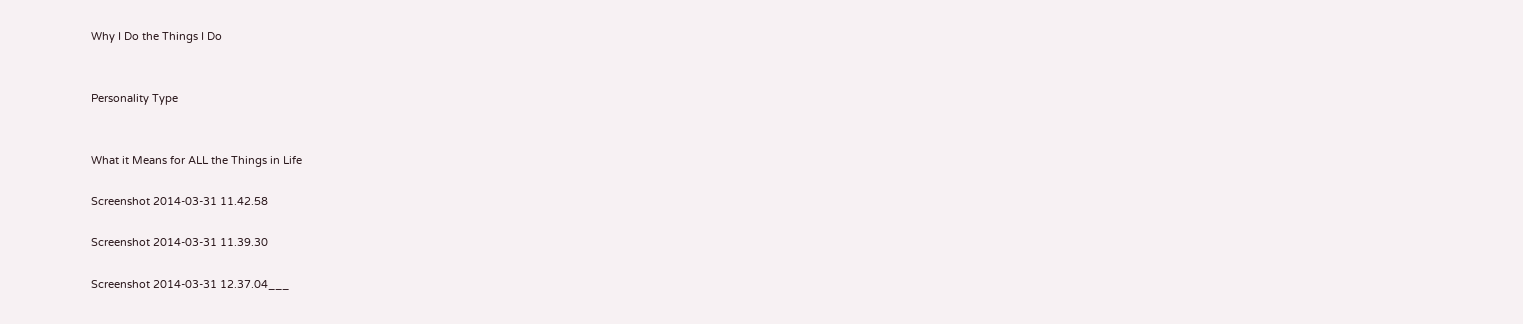Why I Do the Things I Do


Personality Type


What it Means for ALL the Things in Life

Screenshot 2014-03-31 11.42.58

Screenshot 2014-03-31 11.39.30

Screenshot 2014-03-31 12.37.04___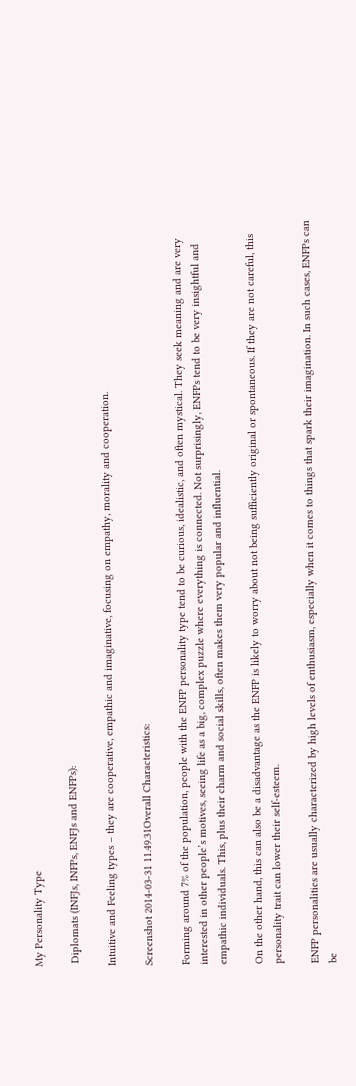My Personality Type

 Diplomats (INFJs, INFPs, ENFJs and ENFPs):

Intuitive and Feeling types – they are cooperative, empathic and imaginative, focusing on empathy, morality and cooperation.

Screenshot 2014-03-31 11.49.31Overall Characteristics:

Forming around 7% of the population, people with the ENFP personality type tend to be curious, idealistic, and often mystical. They seek meaning and are very interested in other people’s motives, seeing life as a big, complex puzzle where everything is connected. Not surprisingly, ENFPs tend to be very insightful and empathic individuals. This, plus their charm and social skills, often makes them very popular and influential.

On the other hand, this can also be a disadvantage as the ENFP is likely to worry about not being sufficiently original or spontaneous. If they are not careful, this personality trait can lower their self-esteem.

ENFP personalities are usually characterized by high levels of enthusiasm, especially when it comes to things that spark their imagination. In such cases, ENFPs can be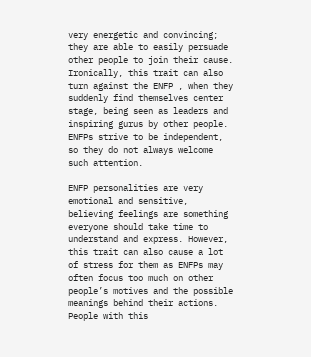very energetic and convincing; they are able to easily persuade other people to join their cause. Ironically, this trait can also turn against the ENFP , when they suddenly find themselves center stage, being seen as leaders and inspiring gurus by other people. ENFPs strive to be independent, so they do not always welcome such attention.

ENFP personalities are very emotional and sensitive, believing feelings are something everyone should take time to understand and express. However, this trait can also cause a lot of stress for them as ENFPs may often focus too much on other people’s motives and the possible meanings behind their actions. People with this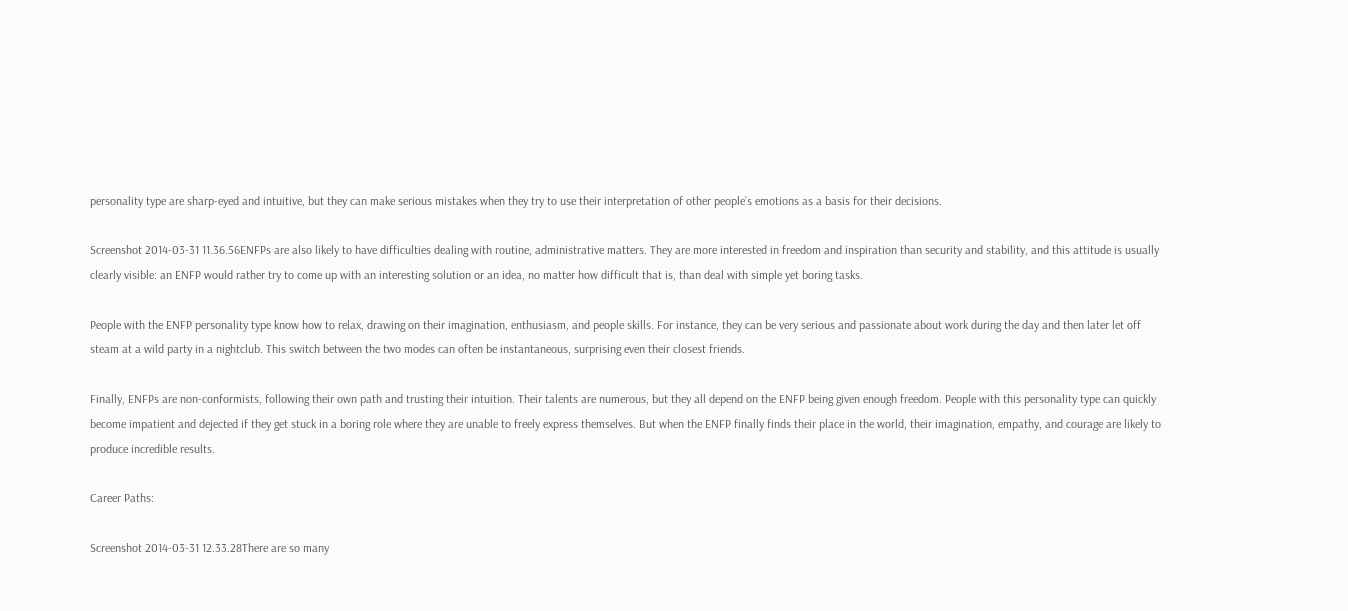personality type are sharp-eyed and intuitive, but they can make serious mistakes when they try to use their interpretation of other people’s emotions as a basis for their decisions.

Screenshot 2014-03-31 11.36.56ENFPs are also likely to have difficulties dealing with routine, administrative matters. They are more interested in freedom and inspiration than security and stability, and this attitude is usually clearly visible: an ENFP would rather try to come up with an interesting solution or an idea, no matter how difficult that is, than deal with simple yet boring tasks.

People with the ENFP personality type know how to relax, drawing on their imagination, enthusiasm, and people skills. For instance, they can be very serious and passionate about work during the day and then later let off steam at a wild party in a nightclub. This switch between the two modes can often be instantaneous, surprising even their closest friends.

Finally, ENFPs are non-conformists, following their own path and trusting their intuition. Their talents are numerous, but they all depend on the ENFP being given enough freedom. People with this personality type can quickly become impatient and dejected if they get stuck in a boring role where they are unable to freely express themselves. But when the ENFP finally finds their place in the world, their imagination, empathy, and courage are likely to produce incredible results.

Career Paths:

Screenshot 2014-03-31 12.33.28There are so many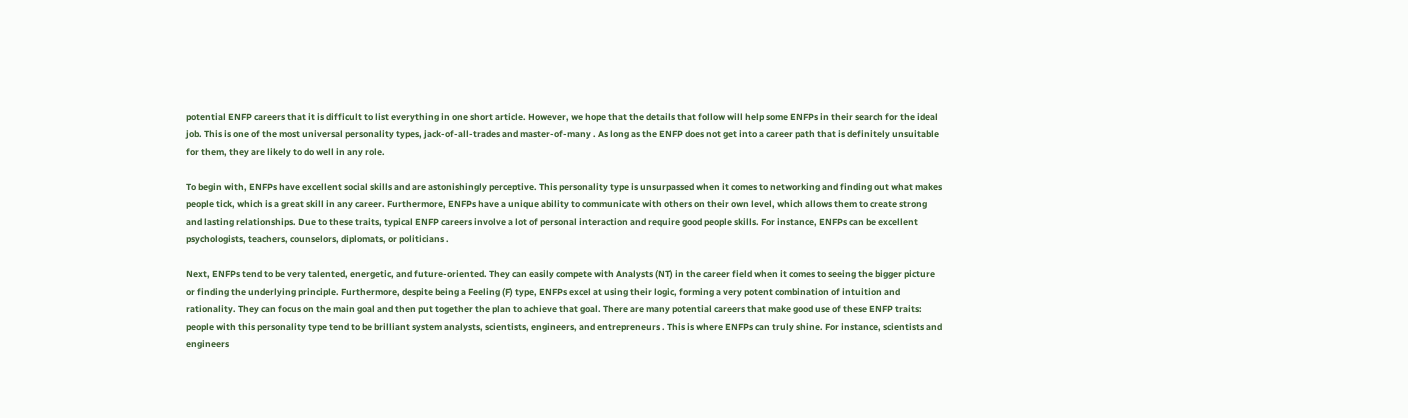potential ENFP careers that it is difficult to list everything in one short article. However, we hope that the details that follow will help some ENFPs in their search for the ideal job. This is one of the most universal personality types, jack-of-all-trades and master-of-many . As long as the ENFP does not get into a career path that is definitely unsuitable for them, they are likely to do well in any role.

To begin with, ENFPs have excellent social skills and are astonishingly perceptive. This personality type is unsurpassed when it comes to networking and finding out what makes people tick, which is a great skill in any career. Furthermore, ENFPs have a unique ability to communicate with others on their own level, which allows them to create strong and lasting relationships. Due to these traits, typical ENFP careers involve a lot of personal interaction and require good people skills. For instance, ENFPs can be excellent psychologists, teachers, counselors, diplomats, or politicians .

Next, ENFPs tend to be very talented, energetic, and future-oriented. They can easily compete with Analysts (NT) in the career field when it comes to seeing the bigger picture or finding the underlying principle. Furthermore, despite being a Feeling (F) type, ENFPs excel at using their logic, forming a very potent combination of intuition and rationality. They can focus on the main goal and then put together the plan to achieve that goal. There are many potential careers that make good use of these ENFP traits: people with this personality type tend to be brilliant system analysts, scientists, engineers, and entrepreneurs . This is where ENFPs can truly shine. For instance, scientists and engineers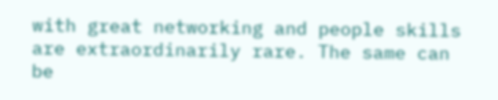with great networking and people skills are extraordinarily rare. The same can be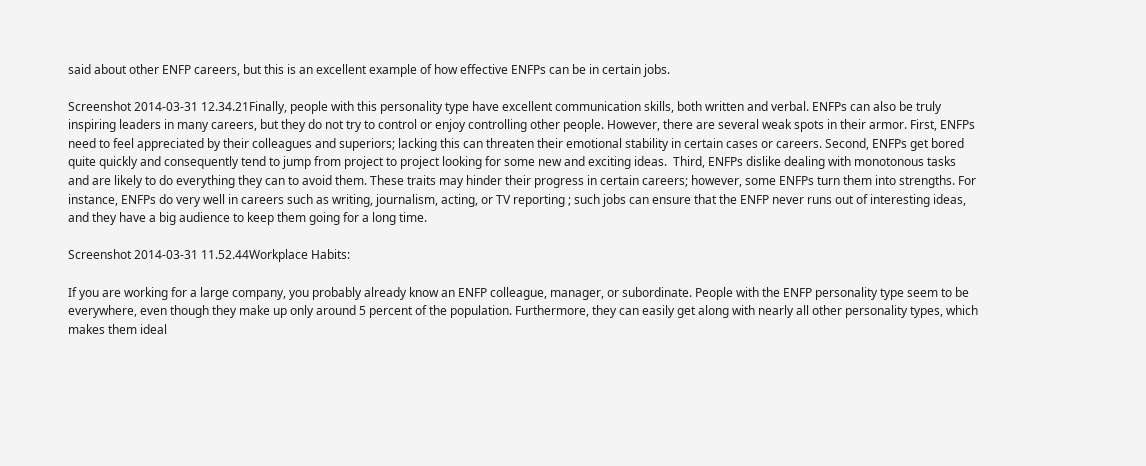said about other ENFP careers, but this is an excellent example of how effective ENFPs can be in certain jobs.

Screenshot 2014-03-31 12.34.21Finally, people with this personality type have excellent communication skills, both written and verbal. ENFPs can also be truly inspiring leaders in many careers, but they do not try to control or enjoy controlling other people. However, there are several weak spots in their armor. First, ENFPs need to feel appreciated by their colleagues and superiors; lacking this can threaten their emotional stability in certain cases or careers. Second, ENFPs get bored quite quickly and consequently tend to jump from project to project looking for some new and exciting ideas.  Third, ENFPs dislike dealing with monotonous tasks and are likely to do everything they can to avoid them. These traits may hinder their progress in certain careers; however, some ENFPs turn them into strengths. For instance, ENFPs do very well in careers such as writing, journalism, acting, or TV reporting ; such jobs can ensure that the ENFP never runs out of interesting ideas, and they have a big audience to keep them going for a long time.

Screenshot 2014-03-31 11.52.44Workplace Habits:

If you are working for a large company, you probably already know an ENFP colleague, manager, or subordinate. People with the ENFP personality type seem to be everywhere, even though they make up only around 5 percent of the population. Furthermore, they can easily get along with nearly all other personality types, which makes them ideal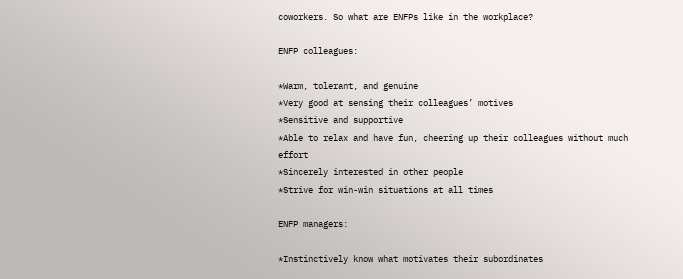coworkers. So what are ENFPs like in the workplace?

ENFP colleagues:

*Warm, tolerant, and genuine
*Very good at sensing their colleagues’ motives
*Sensitive and supportive
*Able to relax and have fun, cheering up their colleagues without much effort
*Sincerely interested in other people
*Strive for win-win situations at all times

ENFP managers:

*Instinctively know what motivates their subordinates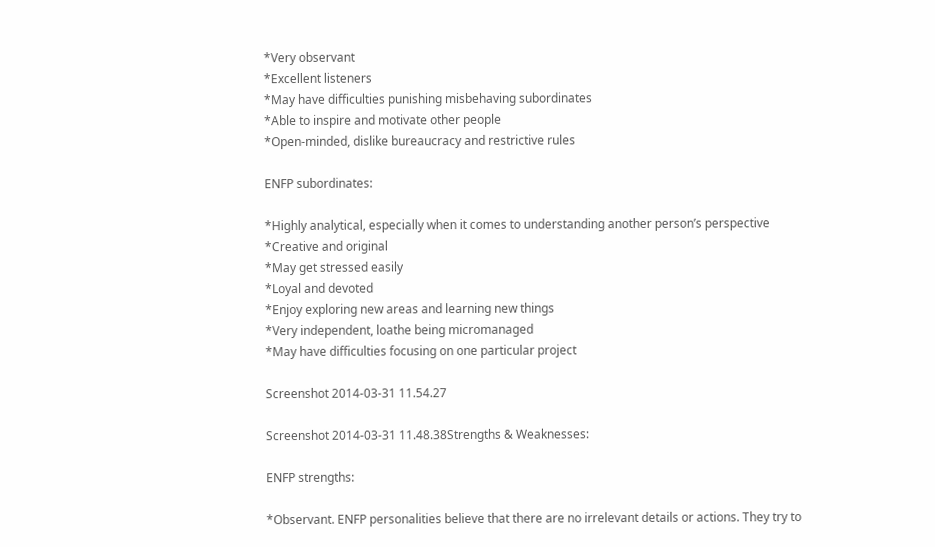*Very observant
*Excellent listeners
*May have difficulties punishing misbehaving subordinates
*Able to inspire and motivate other people
*Open-minded, dislike bureaucracy and restrictive rules

ENFP subordinates:

*Highly analytical, especially when it comes to understanding another person’s perspective
*Creative and original
*May get stressed easily
*Loyal and devoted
*Enjoy exploring new areas and learning new things
*Very independent, loathe being micromanaged
*May have difficulties focusing on one particular project

Screenshot 2014-03-31 11.54.27

Screenshot 2014-03-31 11.48.38Strengths & Weaknesses:

ENFP strengths:

*Observant. ENFP personalities believe that there are no irrelevant details or actions. They try to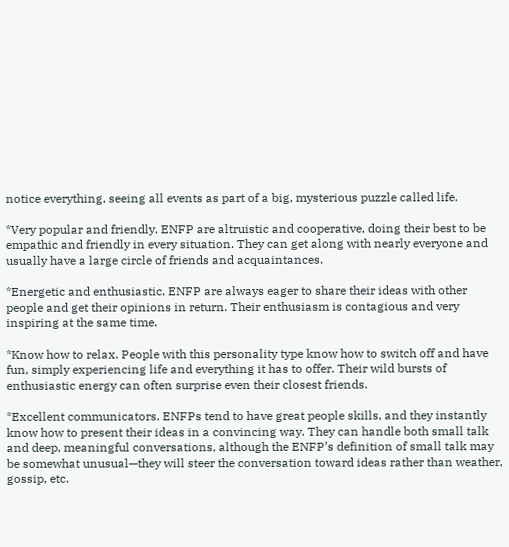notice everything, seeing all events as part of a big, mysterious puzzle called life.

*Very popular and friendly. ENFP are altruistic and cooperative, doing their best to be empathic and friendly in every situation. They can get along with nearly everyone and usually have a large circle of friends and acquaintances.

*Energetic and enthusiastic. ENFP are always eager to share their ideas with other people and get their opinions in return. Their enthusiasm is contagious and very inspiring at the same time.

*Know how to relax. People with this personality type know how to switch off and have fun, simply experiencing life and everything it has to offer. Their wild bursts of enthusiastic energy can often surprise even their closest friends.

*Excellent communicators. ENFPs tend to have great people skills, and they instantly know how to present their ideas in a convincing way. They can handle both small talk and deep, meaningful conversations, although the ENFP’s definition of small talk may be somewhat unusual—they will steer the conversation toward ideas rather than weather, gossip, etc.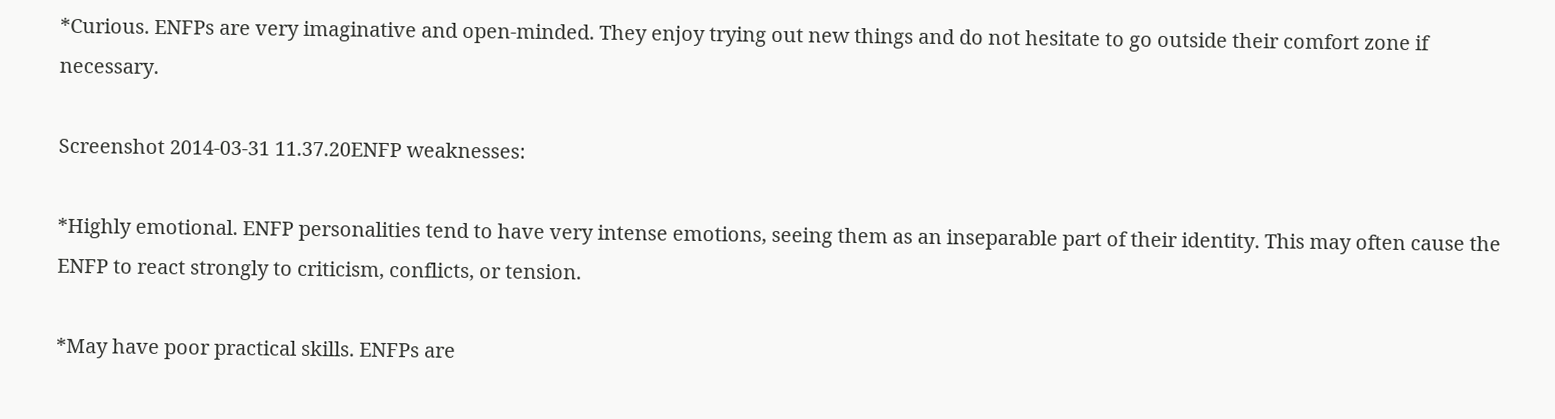*Curious. ENFPs are very imaginative and open-minded. They enjoy trying out new things and do not hesitate to go outside their comfort zone if necessary.

Screenshot 2014-03-31 11.37.20ENFP weaknesses:

*Highly emotional. ENFP personalities tend to have very intense emotions, seeing them as an inseparable part of their identity. This may often cause the ENFP to react strongly to criticism, conflicts, or tension.

*May have poor practical skills. ENFPs are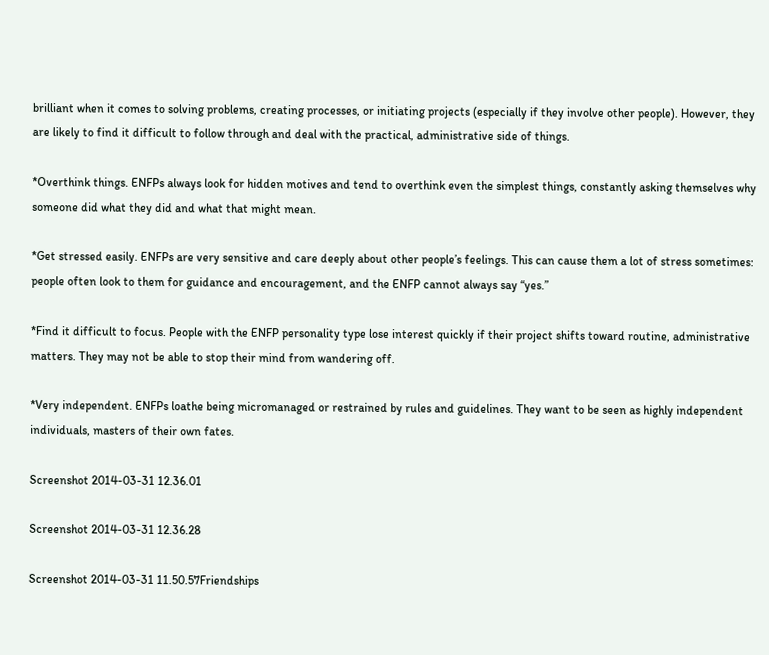brilliant when it comes to solving problems, creating processes, or initiating projects (especially if they involve other people). However, they are likely to find it difficult to follow through and deal with the practical, administrative side of things.

*Overthink things. ENFPs always look for hidden motives and tend to overthink even the simplest things, constantly asking themselves why someone did what they did and what that might mean.

*Get stressed easily. ENFPs are very sensitive and care deeply about other people’s feelings. This can cause them a lot of stress sometimes: people often look to them for guidance and encouragement, and the ENFP cannot always say “yes.”

*Find it difficult to focus. People with the ENFP personality type lose interest quickly if their project shifts toward routine, administrative matters. They may not be able to stop their mind from wandering off.

*Very independent. ENFPs loathe being micromanaged or restrained by rules and guidelines. They want to be seen as highly independent individuals, masters of their own fates.

Screenshot 2014-03-31 12.36.01

Screenshot 2014-03-31 12.36.28

Screenshot 2014-03-31 11.50.57Friendships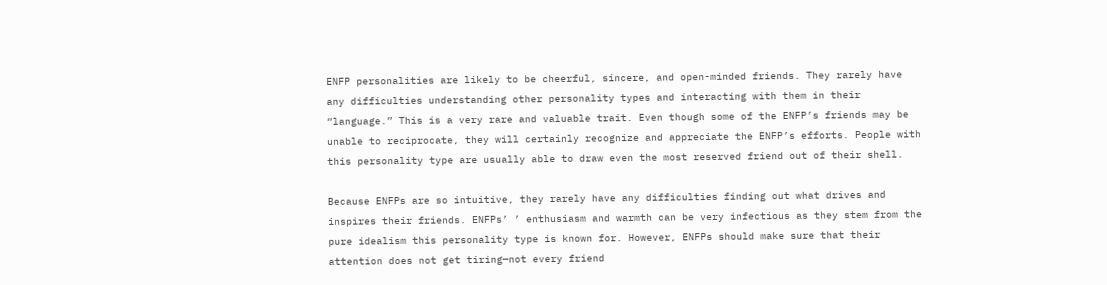ENFP personalities are likely to be cheerful, sincere, and open-minded friends. They rarely have any difficulties understanding other personality types and interacting with them in their “language.” This is a very rare and valuable trait. Even though some of the ENFP’s friends may be unable to reciprocate, they will certainly recognize and appreciate the ENFP’s efforts. People with this personality type are usually able to draw even the most reserved friend out of their shell.

Because ENFPs are so intuitive, they rarely have any difficulties finding out what drives and inspires their friends. ENFPs’ ’ enthusiasm and warmth can be very infectious as they stem from the pure idealism this personality type is known for. However, ENFPs should make sure that their attention does not get tiring—not every friend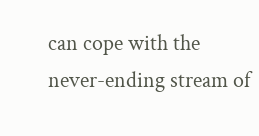can cope with the never-ending stream of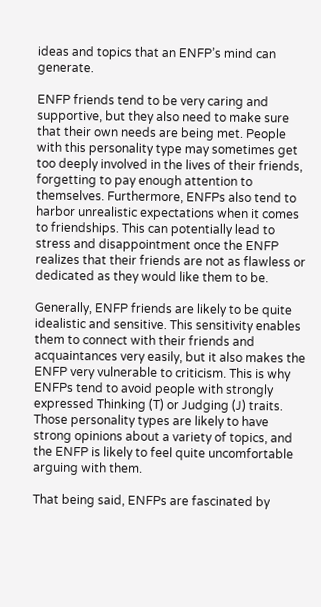ideas and topics that an ENFP’s mind can generate.

ENFP friends tend to be very caring and supportive, but they also need to make sure that their own needs are being met. People with this personality type may sometimes get too deeply involved in the lives of their friends, forgetting to pay enough attention to themselves. Furthermore, ENFPs also tend to harbor unrealistic expectations when it comes to friendships. This can potentially lead to stress and disappointment once the ENFP realizes that their friends are not as flawless or dedicated as they would like them to be.

Generally, ENFP friends are likely to be quite idealistic and sensitive. This sensitivity enables them to connect with their friends and acquaintances very easily, but it also makes the ENFP very vulnerable to criticism. This is why ENFPs tend to avoid people with strongly expressed Thinking (T) or Judging (J) traits. Those personality types are likely to have strong opinions about a variety of topics, and the ENFP is likely to feel quite uncomfortable arguing with them.

That being said, ENFPs are fascinated by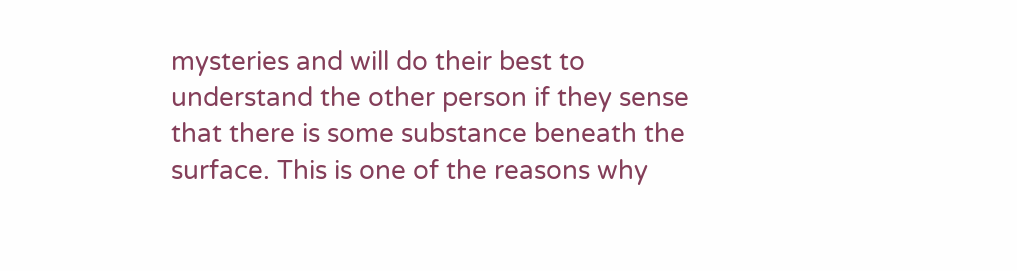mysteries and will do their best to understand the other person if they sense that there is some substance beneath the surface. This is one of the reasons why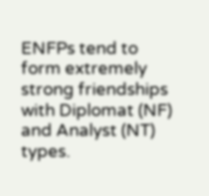ENFPs tend to form extremely strong friendships with Diplomat (NF) and Analyst (NT) types.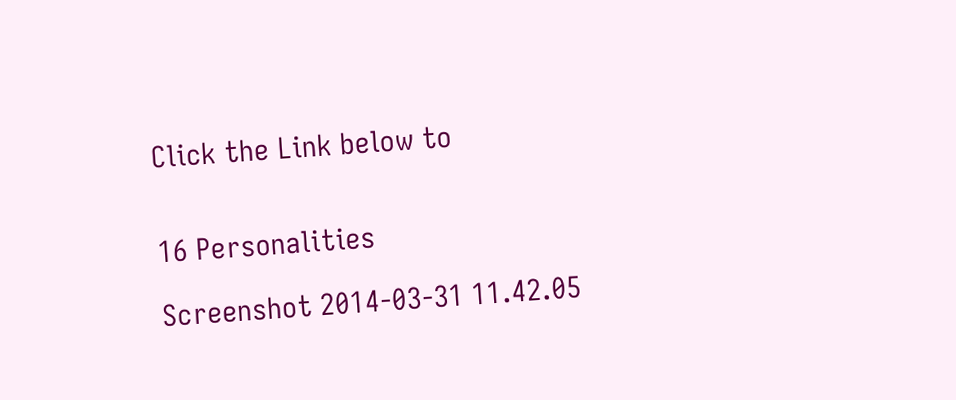Click the Link below to


16 Personalities

Screenshot 2014-03-31 11.42.05